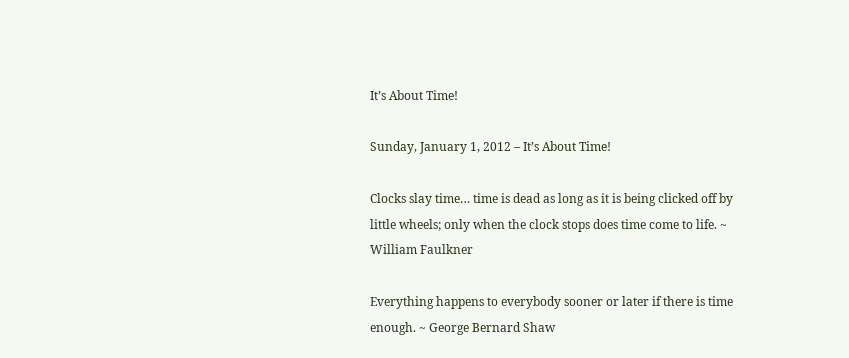It’s About Time!

Sunday, January 1, 2012 – It’s About Time!

Clocks slay time… time is dead as long as it is being clicked off by little wheels; only when the clock stops does time come to life. ~ William Faulkner

Everything happens to everybody sooner or later if there is time enough. ~ George Bernard Shaw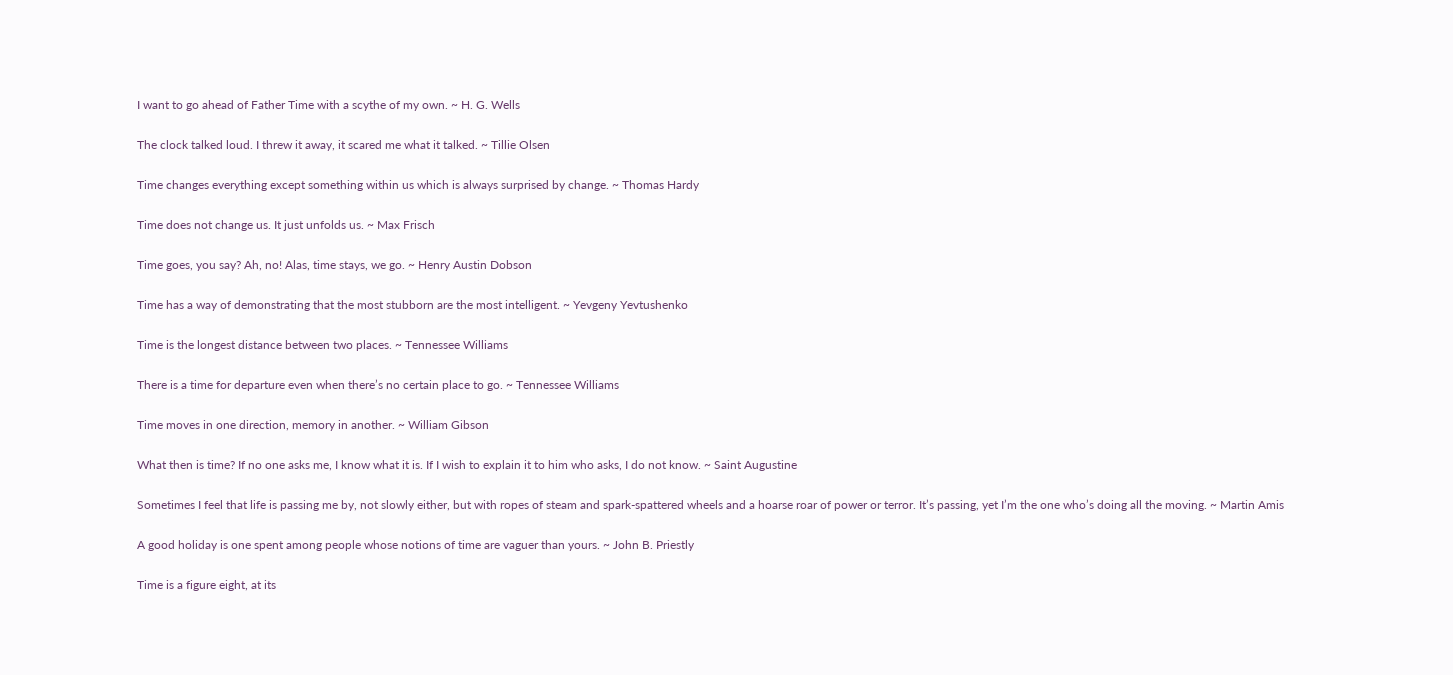I want to go ahead of Father Time with a scythe of my own. ~ H. G. Wells

The clock talked loud. I threw it away, it scared me what it talked. ~ Tillie Olsen

Time changes everything except something within us which is always surprised by change. ~ Thomas Hardy

Time does not change us. It just unfolds us. ~ Max Frisch

Time goes, you say? Ah, no! Alas, time stays, we go. ~ Henry Austin Dobson

Time has a way of demonstrating that the most stubborn are the most intelligent. ~ Yevgeny Yevtushenko

Time is the longest distance between two places. ~ Tennessee Williams

There is a time for departure even when there’s no certain place to go. ~ Tennessee Williams

Time moves in one direction, memory in another. ~ William Gibson

What then is time? If no one asks me, I know what it is. If I wish to explain it to him who asks, I do not know. ~ Saint Augustine

Sometimes I feel that life is passing me by, not slowly either, but with ropes of steam and spark-spattered wheels and a hoarse roar of power or terror. It’s passing, yet I’m the one who’s doing all the moving. ~ Martin Amis

A good holiday is one spent among people whose notions of time are vaguer than yours. ~ John B. Priestly

Time is a figure eight, at its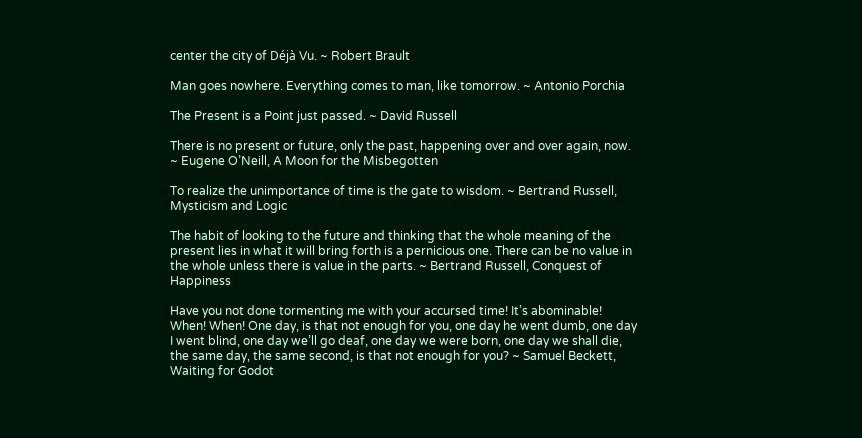center the city of Déjà Vu. ~ Robert Brault

Man goes nowhere. Everything comes to man, like tomorrow. ~ Antonio Porchia

The Present is a Point just passed. ~ David Russell

There is no present or future, only the past, happening over and over again, now. ~ Eugene O’Neill, A Moon for the Misbegotten

To realize the unimportance of time is the gate to wisdom. ~ Bertrand Russell, Mysticism and Logic

The habit of looking to the future and thinking that the whole meaning of the present lies in what it will bring forth is a pernicious one. There can be no value in the whole unless there is value in the parts. ~ Bertrand Russell, Conquest of Happiness

Have you not done tormenting me with your accursed time! It’s abominable! When! When! One day, is that not enough for you, one day he went dumb, one day I went blind, one day we’ll go deaf, one day we were born, one day we shall die, the same day, the same second, is that not enough for you? ~ Samuel Beckett, Waiting for Godot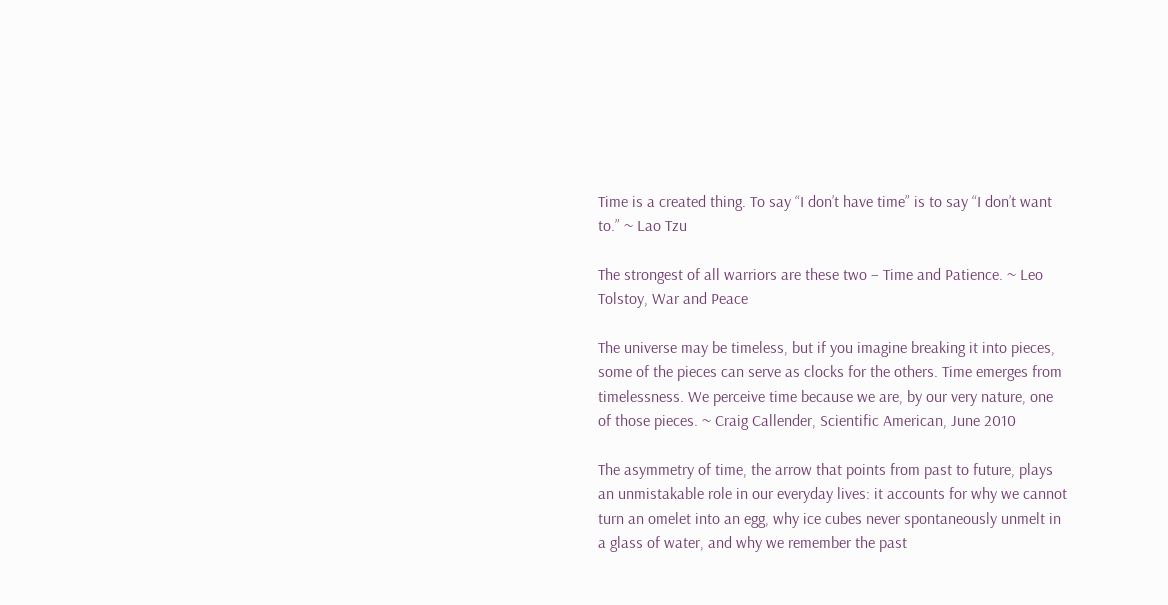Time is a created thing. To say “I don’t have time” is to say “I don’t want to.” ~ Lao Tzu

The strongest of all warriors are these two – Time and Patience. ~ Leo Tolstoy, War and Peace

The universe may be timeless, but if you imagine breaking it into pieces, some of the pieces can serve as clocks for the others. Time emerges from timelessness. We perceive time because we are, by our very nature, one of those pieces. ~ Craig Callender, Scientific American, June 2010

The asymmetry of time, the arrow that points from past to future, plays an unmistakable role in our everyday lives: it accounts for why we cannot turn an omelet into an egg, why ice cubes never spontaneously unmelt in a glass of water, and why we remember the past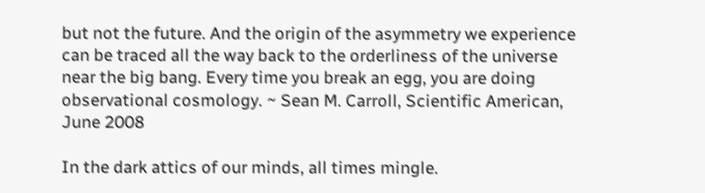but not the future. And the origin of the asymmetry we experience can be traced all the way back to the orderliness of the universe near the big bang. Every time you break an egg, you are doing observational cosmology. ~ Sean M. Carroll, Scientific American, June 2008

In the dark attics of our minds, all times mingle.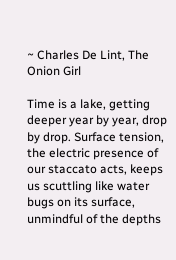~ Charles De Lint, The Onion Girl

Time is a lake, getting deeper year by year, drop by drop. Surface tension, the electric presence of our staccato acts, keeps us scuttling like water bugs on its surface, unmindful of the depths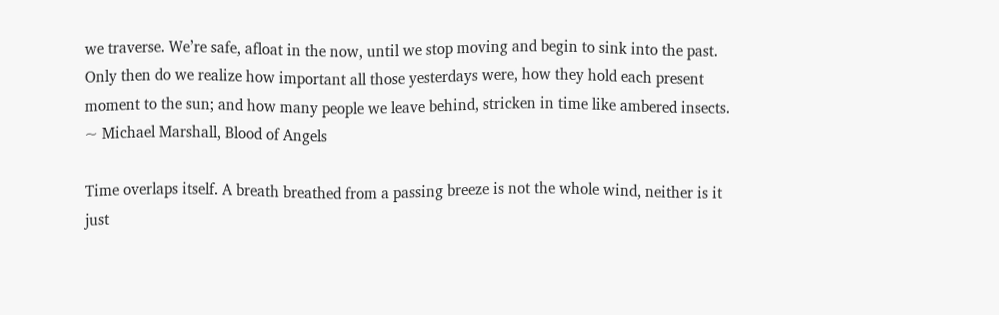we traverse. We’re safe, afloat in the now, until we stop moving and begin to sink into the past. Only then do we realize how important all those yesterdays were, how they hold each present moment to the sun; and how many people we leave behind, stricken in time like ambered insects. ~ Michael Marshall, Blood of Angels

Time overlaps itself. A breath breathed from a passing breeze is not the whole wind, neither is it just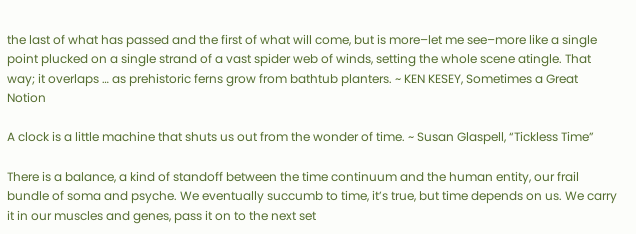the last of what has passed and the first of what will come, but is more–let me see–more like a single point plucked on a single strand of a vast spider web of winds, setting the whole scene atingle. That way; it overlaps … as prehistoric ferns grow from bathtub planters. ~ KEN KESEY, Sometimes a Great Notion

A clock is a little machine that shuts us out from the wonder of time. ~ Susan Glaspell, “Tickless Time”

There is a balance, a kind of standoff between the time continuum and the human entity, our frail bundle of soma and psyche. We eventually succumb to time, it’s true, but time depends on us. We carry it in our muscles and genes, pass it on to the next set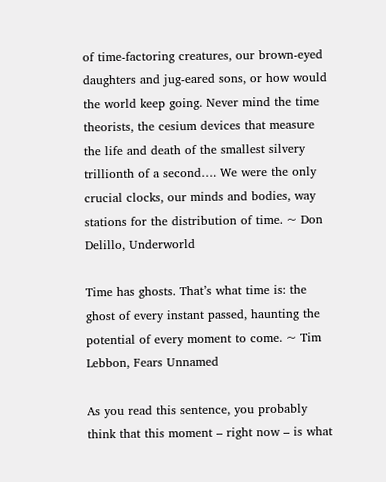of time-factoring creatures, our brown-eyed daughters and jug-eared sons, or how would the world keep going. Never mind the time theorists, the cesium devices that measure the life and death of the smallest silvery trillionth of a second…. We were the only crucial clocks, our minds and bodies, way stations for the distribution of time. ~ Don Delillo, Underworld

Time has ghosts. That’s what time is: the ghost of every instant passed, haunting the potential of every moment to come. ~ Tim Lebbon, Fears Unnamed

As you read this sentence, you probably think that this moment – right now – is what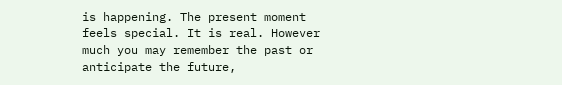is happening. The present moment feels special. It is real. However much you may remember the past or anticipate the future,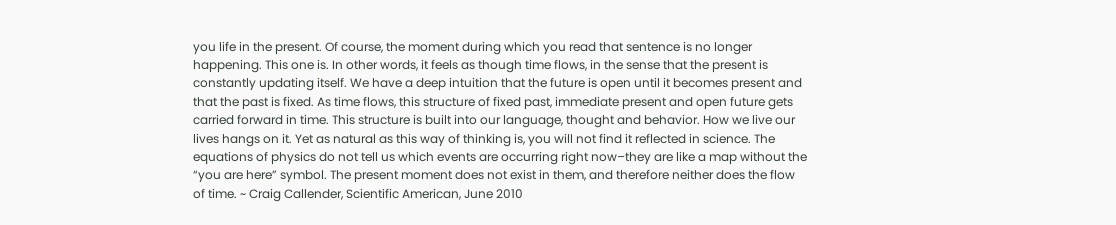you life in the present. Of course, the moment during which you read that sentence is no longer happening. This one is. In other words, it feels as though time flows, in the sense that the present is constantly updating itself. We have a deep intuition that the future is open until it becomes present and that the past is fixed. As time flows, this structure of fixed past, immediate present and open future gets carried forward in time. This structure is built into our language, thought and behavior. How we live our lives hangs on it. Yet as natural as this way of thinking is, you will not find it reflected in science. The equations of physics do not tell us which events are occurring right now–they are like a map without the “you are here” symbol. The present moment does not exist in them, and therefore neither does the flow of time. ~ Craig Callender, Scientific American, June 2010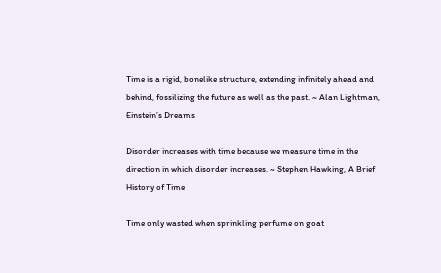Time is a rigid, bonelike structure, extending infinitely ahead and behind, fossilizing the future as well as the past. ~ Alan Lightman, Einstein’s Dreams

Disorder increases with time because we measure time in the direction in which disorder increases. ~ Stephen Hawking, A Brief History of Time

Time only wasted when sprinkling perfume on goat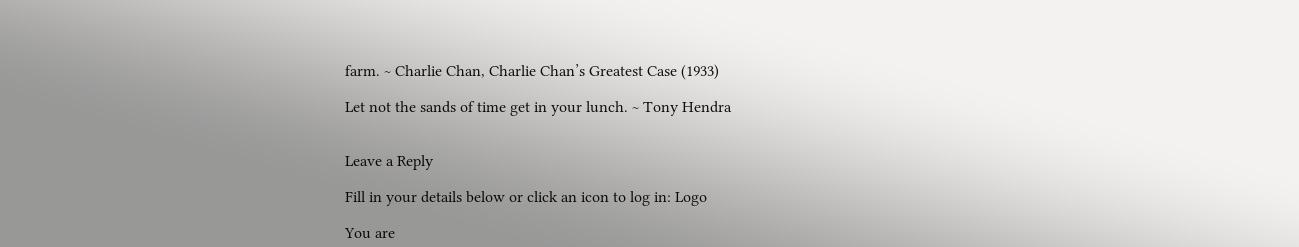farm. ~ Charlie Chan, Charlie Chan’s Greatest Case (1933)

Let not the sands of time get in your lunch. ~ Tony Hendra


Leave a Reply

Fill in your details below or click an icon to log in: Logo

You are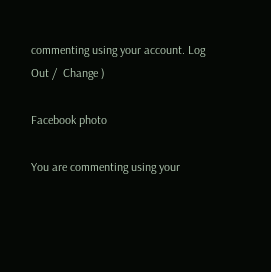commenting using your account. Log Out /  Change )

Facebook photo

You are commenting using your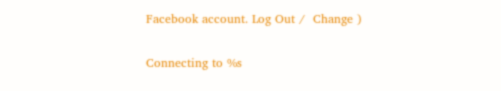Facebook account. Log Out /  Change )

Connecting to %s